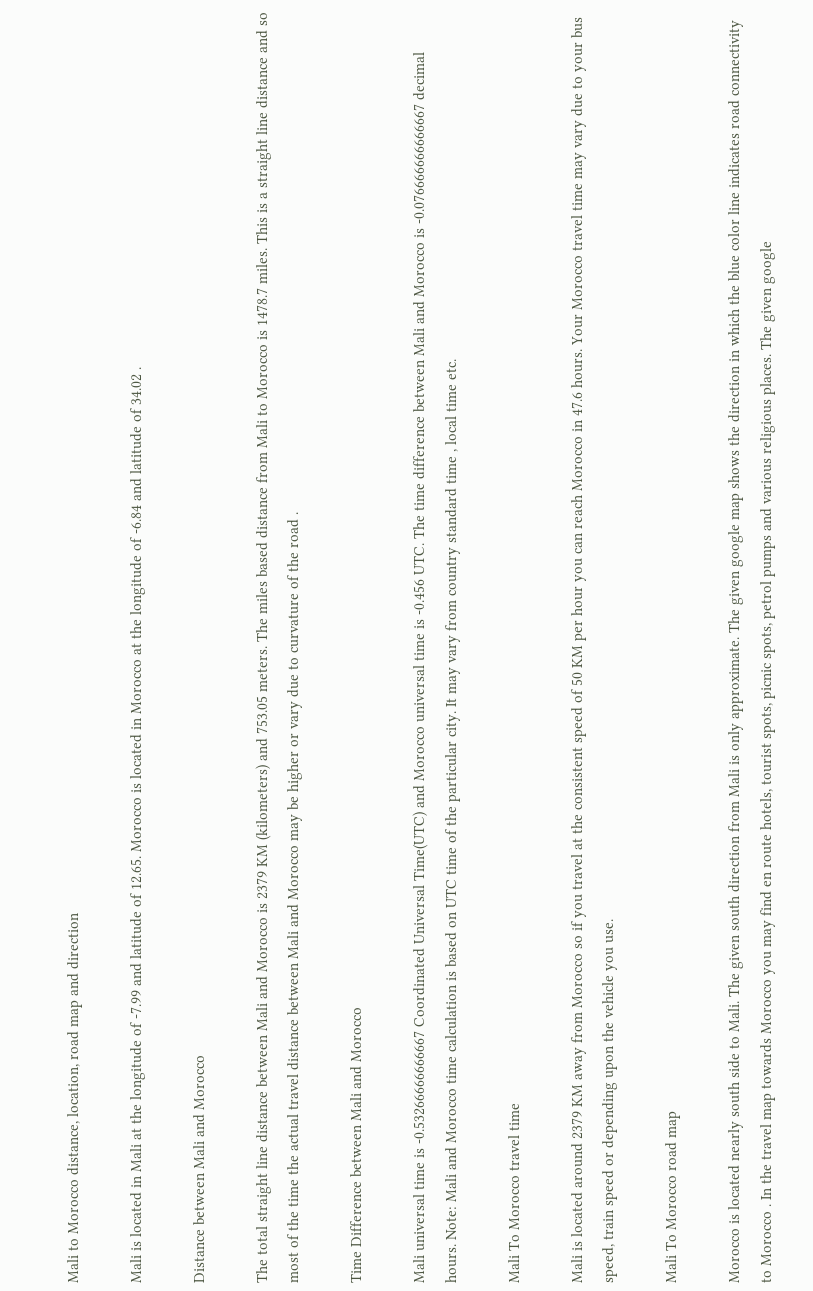Mali to Morocco distance, location, road map and direction

Mali is located in Mali at the longitude of -7.99 and latitude of 12.65. Morocco is located in Morocco at the longitude of -6.84 and latitude of 34.02 .

Distance between Mali and Morocco

The total straight line distance between Mali and Morocco is 2379 KM (kilometers) and 753.05 meters. The miles based distance from Mali to Morocco is 1478.7 miles. This is a straight line distance and so most of the time the actual travel distance between Mali and Morocco may be higher or vary due to curvature of the road .

Time Difference between Mali and Morocco

Mali universal time is -0.53266666666667 Coordinated Universal Time(UTC) and Morocco universal time is -0.456 UTC. The time difference between Mali and Morocco is -0.076666666666667 decimal hours. Note: Mali and Morocco time calculation is based on UTC time of the particular city. It may vary from country standard time , local time etc.

Mali To Morocco travel time

Mali is located around 2379 KM away from Morocco so if you travel at the consistent speed of 50 KM per hour you can reach Morocco in 47.6 hours. Your Morocco travel time may vary due to your bus speed, train speed or depending upon the vehicle you use.

Mali To Morocco road map

Morocco is located nearly south side to Mali. The given south direction from Mali is only approximate. The given google map shows the direction in which the blue color line indicates road connectivity to Morocco . In the travel map towards Morocco you may find en route hotels, tourist spots, picnic spots, petrol pumps and various religious places. The given google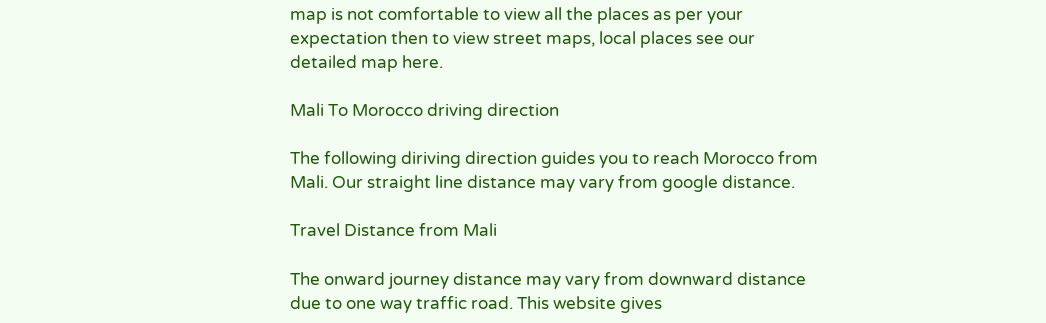map is not comfortable to view all the places as per your expectation then to view street maps, local places see our detailed map here.

Mali To Morocco driving direction

The following diriving direction guides you to reach Morocco from Mali. Our straight line distance may vary from google distance.

Travel Distance from Mali

The onward journey distance may vary from downward distance due to one way traffic road. This website gives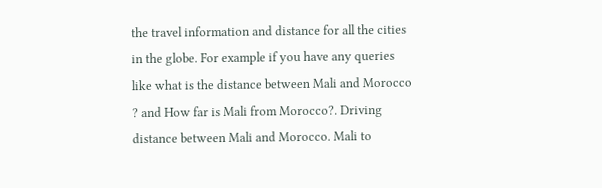the travel information and distance for all the cities in the globe. For example if you have any queries like what is the distance between Mali and Morocco ? and How far is Mali from Morocco?. Driving distance between Mali and Morocco. Mali to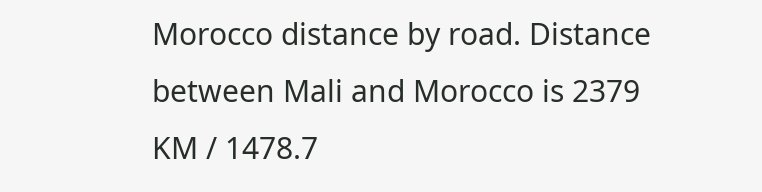Morocco distance by road. Distance between Mali and Morocco is 2379 KM / 1478.7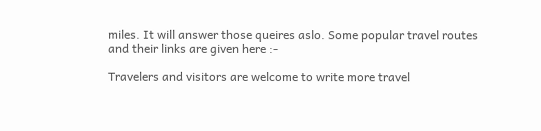miles. It will answer those queires aslo. Some popular travel routes and their links are given here :-

Travelers and visitors are welcome to write more travel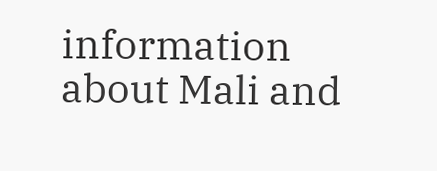information about Mali and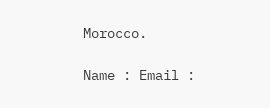Morocco.

Name : Email :